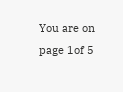You are on page 1of 5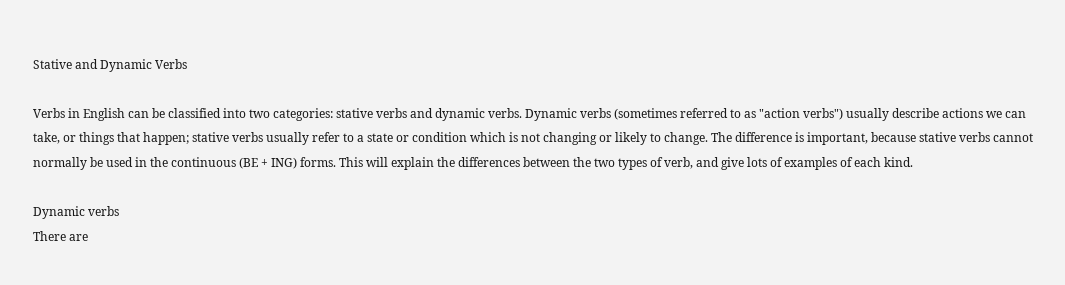Stative and Dynamic Verbs

Verbs in English can be classified into two categories: stative verbs and dynamic verbs. Dynamic verbs (sometimes referred to as "action verbs") usually describe actions we can take, or things that happen; stative verbs usually refer to a state or condition which is not changing or likely to change. The difference is important, because stative verbs cannot normally be used in the continuous (BE + ING) forms. This will explain the differences between the two types of verb, and give lots of examples of each kind.

Dynamic verbs
There are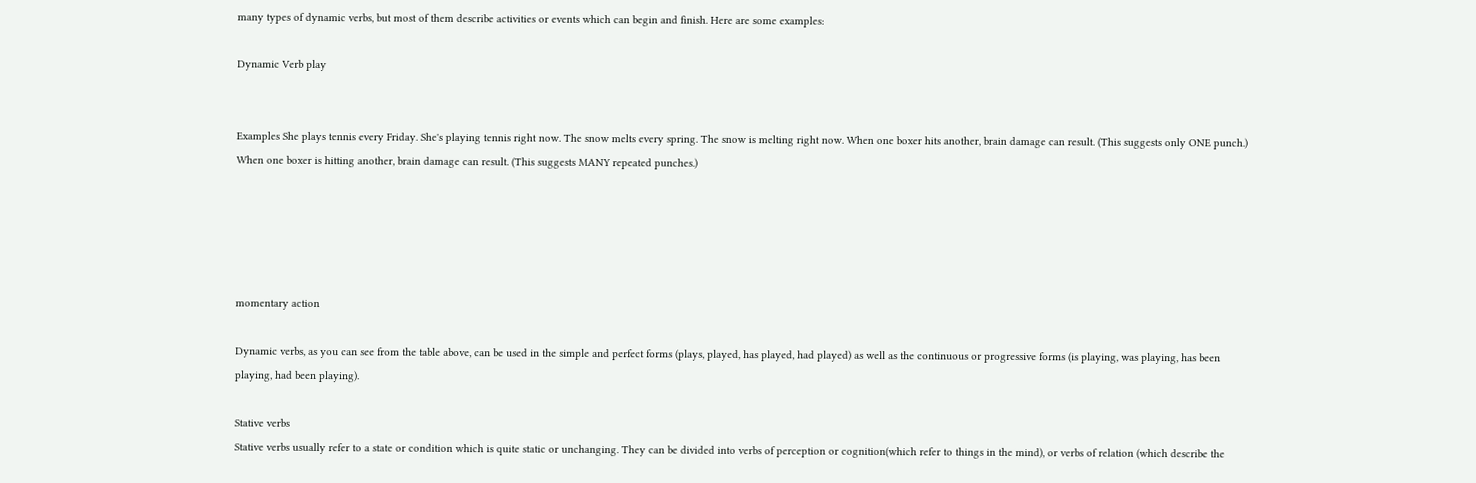many types of dynamic verbs, but most of them describe activities or events which can begin and finish. Here are some examples:

Dynamic Verb play


Examples She plays tennis every Friday. She's playing tennis right now. The snow melts every spring. The snow is melting right now. When one boxer hits another, brain damage can result. (This suggests only ONE punch.) When one boxer is hitting another, brain damage can result. (This suggests MANY repeated punches.)





momentary action

Dynamic verbs, as you can see from the table above, can be used in the simple and perfect forms (plays, played, has played, had played) as well as the continuous or progressive forms (is playing, was playing, has been playing, had been playing).

Stative verbs
Stative verbs usually refer to a state or condition which is quite static or unchanging. They can be divided into verbs of perception or cognition(which refer to things in the mind), or verbs of relation (which describe the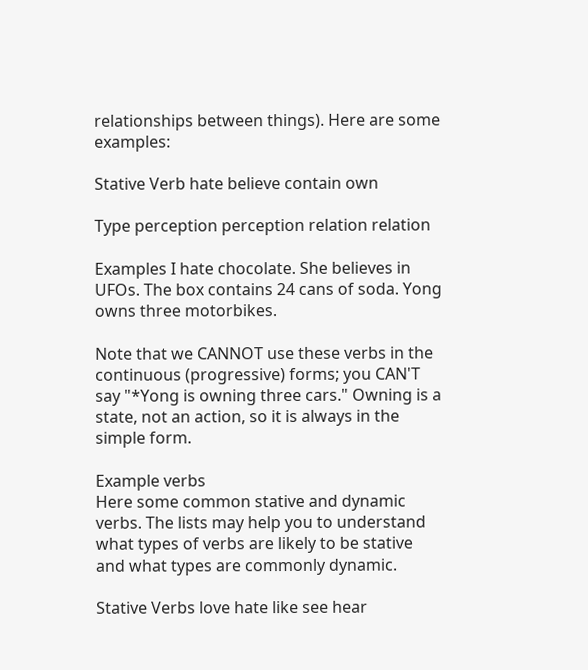relationships between things). Here are some examples:

Stative Verb hate believe contain own

Type perception perception relation relation

Examples I hate chocolate. She believes in UFOs. The box contains 24 cans of soda. Yong owns three motorbikes.

Note that we CANNOT use these verbs in the continuous (progressive) forms; you CAN'T say "*Yong is owning three cars." Owning is a state, not an action, so it is always in the simple form.

Example verbs
Here some common stative and dynamic verbs. The lists may help you to understand what types of verbs are likely to be stative and what types are commonly dynamic.

Stative Verbs love hate like see hear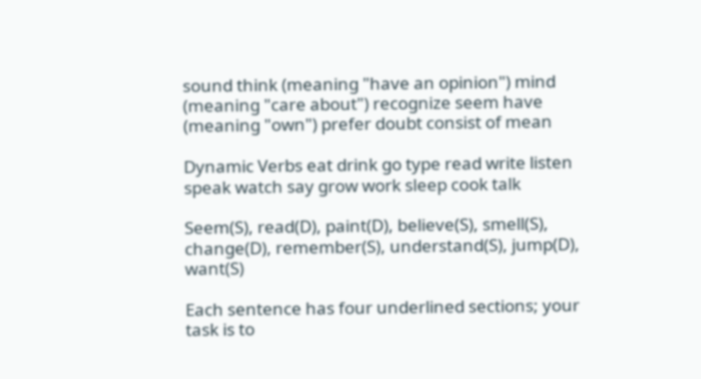sound think (meaning "have an opinion") mind (meaning "care about") recognize seem have (meaning "own") prefer doubt consist of mean

Dynamic Verbs eat drink go type read write listen speak watch say grow work sleep cook talk

Seem(S), read(D), paint(D), believe(S), smell(S), change(D), remember(S), understand(S), jump(D), want(S)

Each sentence has four underlined sections; your task is to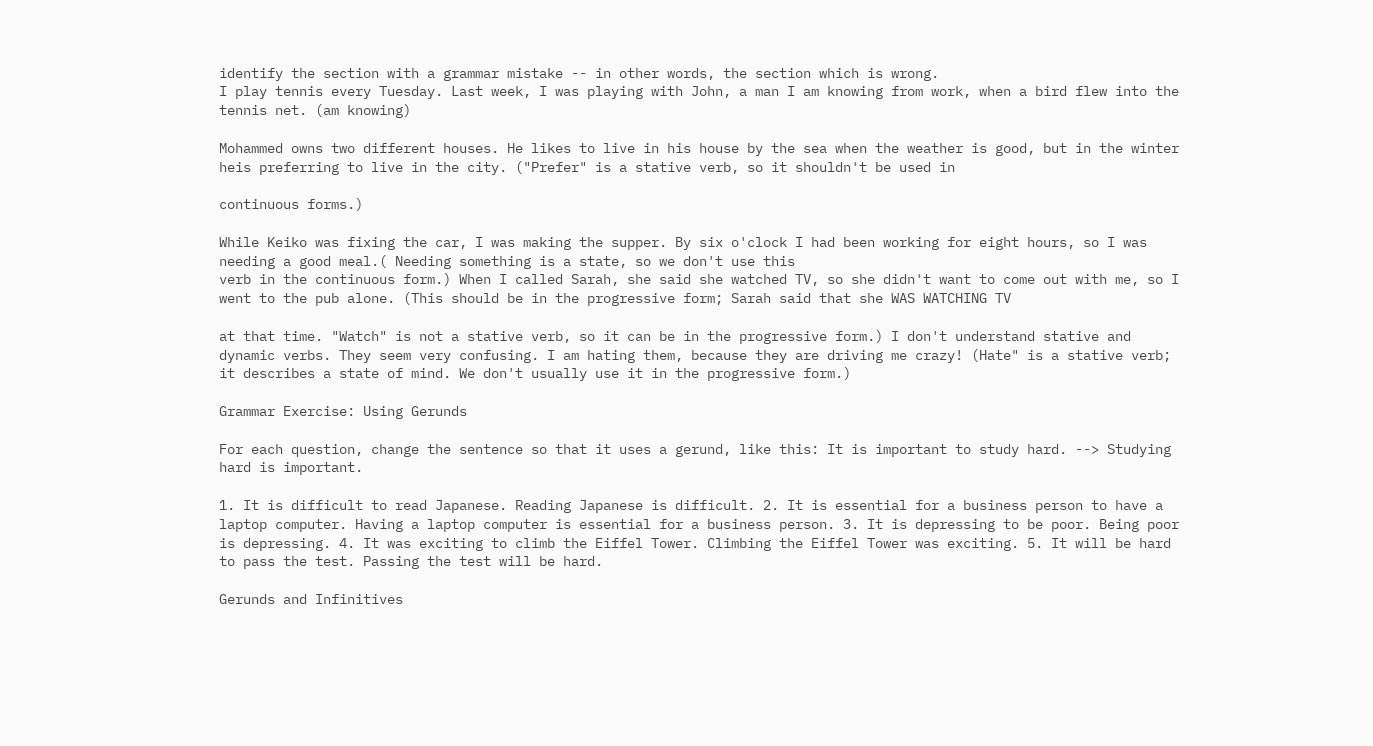identify the section with a grammar mistake -- in other words, the section which is wrong.
I play tennis every Tuesday. Last week, I was playing with John, a man I am knowing from work, when a bird flew into the tennis net. (am knowing)

Mohammed owns two different houses. He likes to live in his house by the sea when the weather is good, but in the winter heis preferring to live in the city. ("Prefer" is a stative verb, so it shouldn't be used in

continuous forms.)

While Keiko was fixing the car, I was making the supper. By six o'clock I had been working for eight hours, so I was needing a good meal.( Needing something is a state, so we don't use this
verb in the continuous form.) When I called Sarah, she said she watched TV, so she didn't want to come out with me, so I went to the pub alone. (This should be in the progressive form; Sarah said that she WAS WATCHING TV

at that time. "Watch" is not a stative verb, so it can be in the progressive form.) I don't understand stative and dynamic verbs. They seem very confusing. I am hating them, because they are driving me crazy! (Hate" is a stative verb; it describes a state of mind. We don't usually use it in the progressive form.)

Grammar Exercise: Using Gerunds

For each question, change the sentence so that it uses a gerund, like this: It is important to study hard. --> Studying hard is important.

1. It is difficult to read Japanese. Reading Japanese is difficult. 2. It is essential for a business person to have a laptop computer. Having a laptop computer is essential for a business person. 3. It is depressing to be poor. Being poor is depressing. 4. It was exciting to climb the Eiffel Tower. Climbing the Eiffel Tower was exciting. 5. It will be hard to pass the test. Passing the test will be hard.

Gerunds and Infinitives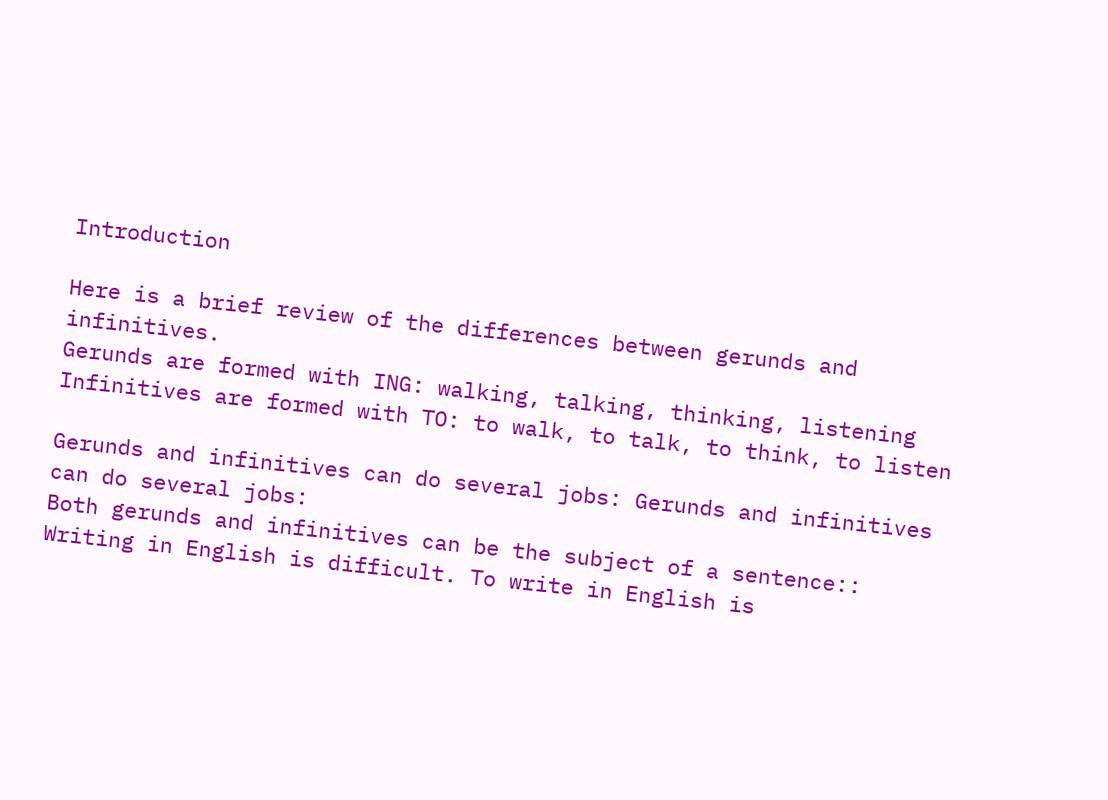Introduction

Here is a brief review of the differences between gerunds and infinitives.
Gerunds are formed with ING: walking, talking, thinking, listening Infinitives are formed with TO: to walk, to talk, to think, to listen

Gerunds and infinitives can do several jobs: Gerunds and infinitives can do several jobs:
Both gerunds and infinitives can be the subject of a sentence:: Writing in English is difficult. To write in English is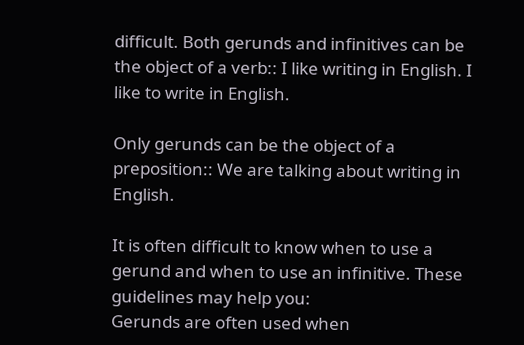difficult. Both gerunds and infinitives can be the object of a verb:: I like writing in English. I like to write in English.

Only gerunds can be the object of a preposition:: We are talking about writing in English.

It is often difficult to know when to use a gerund and when to use an infinitive. These guidelines may help you:
Gerunds are often used when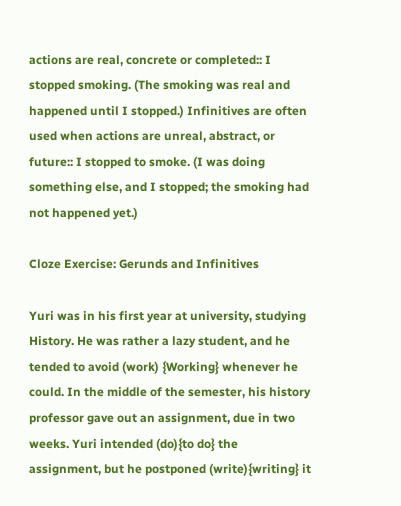actions are real, concrete or completed:: I stopped smoking. (The smoking was real and happened until I stopped.) Infinitives are often used when actions are unreal, abstract, or future:: I stopped to smoke. (I was doing something else, and I stopped; the smoking had not happened yet.)

Cloze Exercise: Gerunds and Infinitives

Yuri was in his first year at university, studying History. He was rather a lazy student, and he tended to avoid (work) {Working} whenever he could. In the middle of the semester, his history professor gave out an assignment, due in two weeks. Yuri intended (do){to do} the assignment, but he postponed (write){writing} it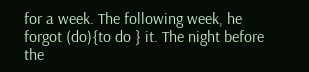for a week. The following week, he forgot (do){to do } it. The night before the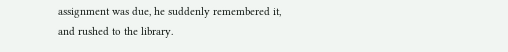assignment was due, he suddenly remembered it, and rushed to the library.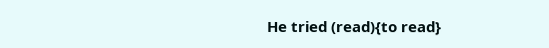He tried (read){to read}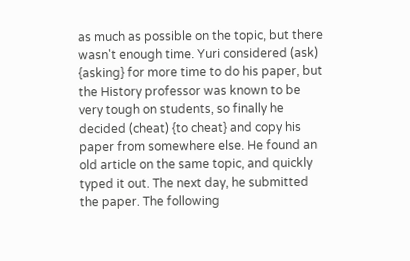as much as possible on the topic, but there wasn't enough time. Yuri considered (ask) {asking} for more time to do his paper, but the History professor was known to be very tough on students, so finally he decided (cheat) {to cheat} and copy his paper from somewhere else. He found an old article on the same topic, and quickly typed it out. The next day, he submitted the paper. The following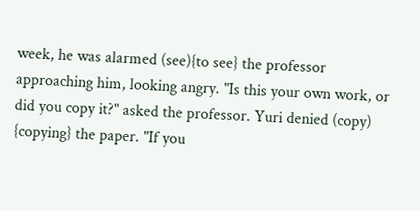week, he was alarmed (see){to see} the professor approaching him, looking angry. "Is this your own work, or did you copy it?" asked the professor. Yuri denied (copy) {copying} the paper. "If you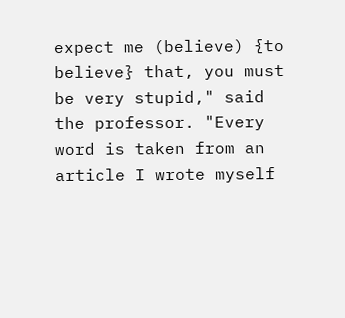expect me (believe) {to believe} that, you must be very stupid," said the professor. "Every word is taken from an article I wrote myself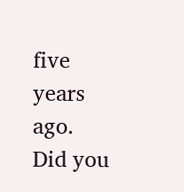five years ago. Did you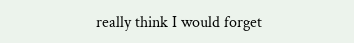really think I would forget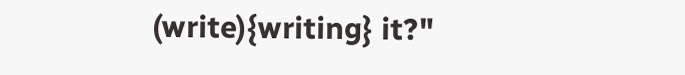(write){writing} it?"